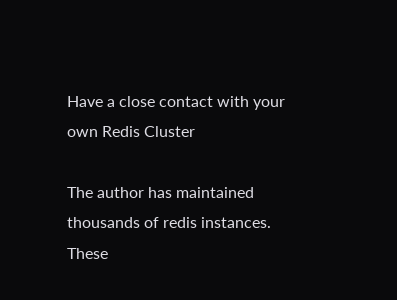Have a close contact with your own Redis Cluster

The author has maintained thousands of redis instances. These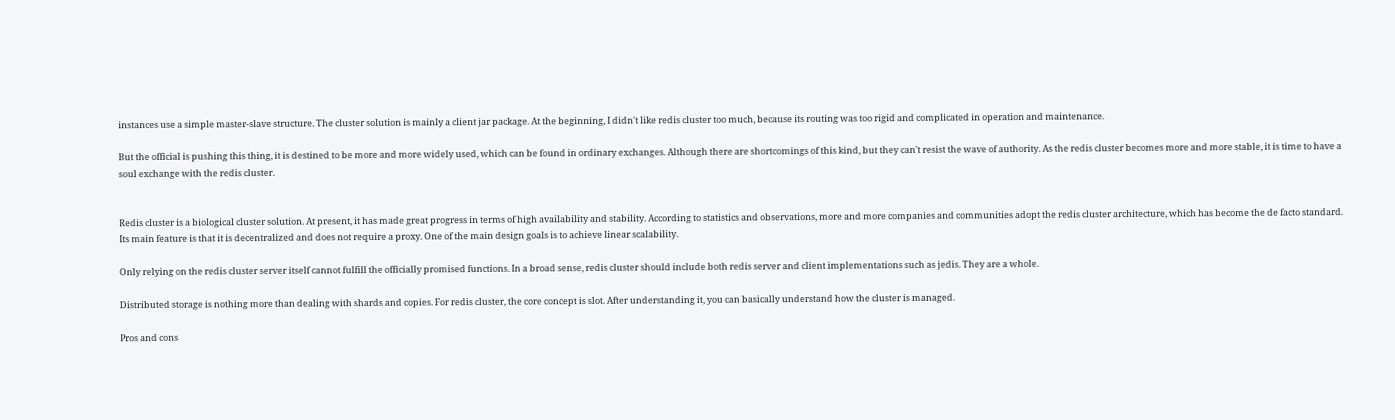instances use a simple master-slave structure. The cluster solution is mainly a client jar package. At the beginning, I didn't like redis cluster too much, because its routing was too rigid and complicated in operation and maintenance.

But the official is pushing this thing, it is destined to be more and more widely used, which can be found in ordinary exchanges. Although there are shortcomings of this kind, but they can't resist the wave of authority. As the redis cluster becomes more and more stable, it is time to have a soul exchange with the redis cluster.


Redis cluster is a biological cluster solution. At present, it has made great progress in terms of high availability and stability. According to statistics and observations, more and more companies and communities adopt the redis cluster architecture, which has become the de facto standard. Its main feature is that it is decentralized and does not require a proxy. One of the main design goals is to achieve linear scalability.

Only relying on the redis cluster server itself cannot fulfill the officially promised functions. In a broad sense, redis cluster should include both redis server and client implementations such as jedis. They are a whole.

Distributed storage is nothing more than dealing with shards and copies. For redis cluster, the core concept is slot. After understanding it, you can basically understand how the cluster is managed.

Pros and cons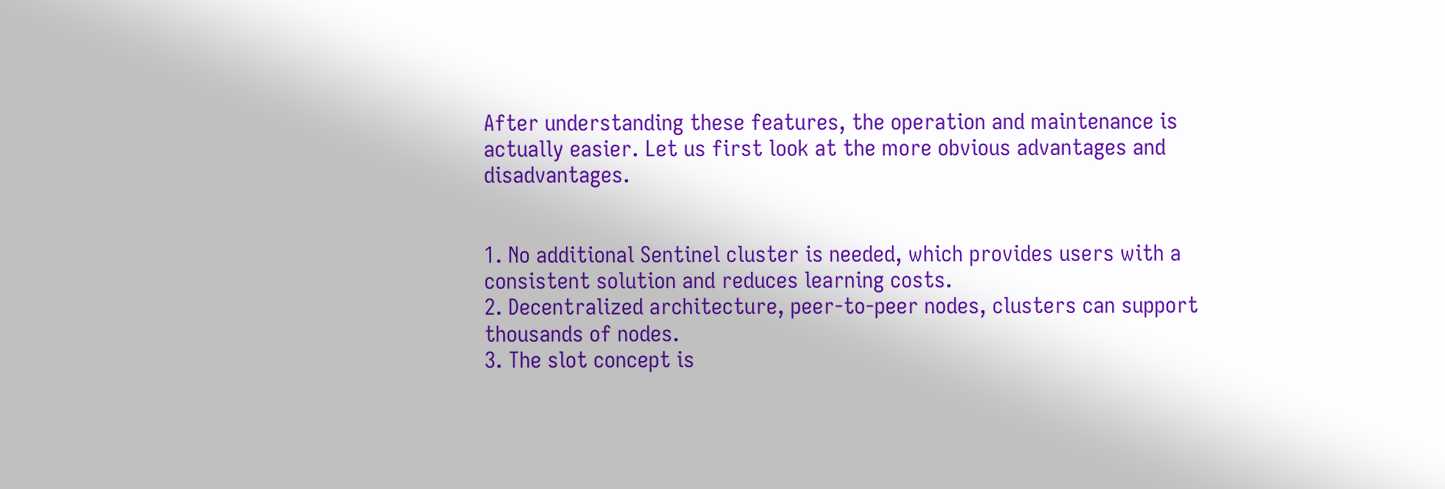After understanding these features, the operation and maintenance is actually easier. Let us first look at the more obvious advantages and disadvantages.


1. No additional Sentinel cluster is needed, which provides users with a consistent solution and reduces learning costs.
2. Decentralized architecture, peer-to-peer nodes, clusters can support thousands of nodes.
3. The slot concept is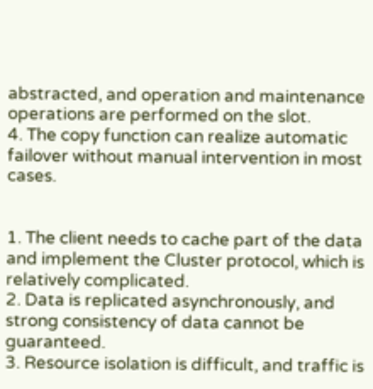abstracted, and operation and maintenance operations are performed on the slot.
4. The copy function can realize automatic failover without manual intervention in most cases.


1. The client needs to cache part of the data and implement the Cluster protocol, which is relatively complicated.
2. Data is replicated asynchronously, and strong consistency of data cannot be guaranteed.
3. Resource isolation is difficult, and traffic is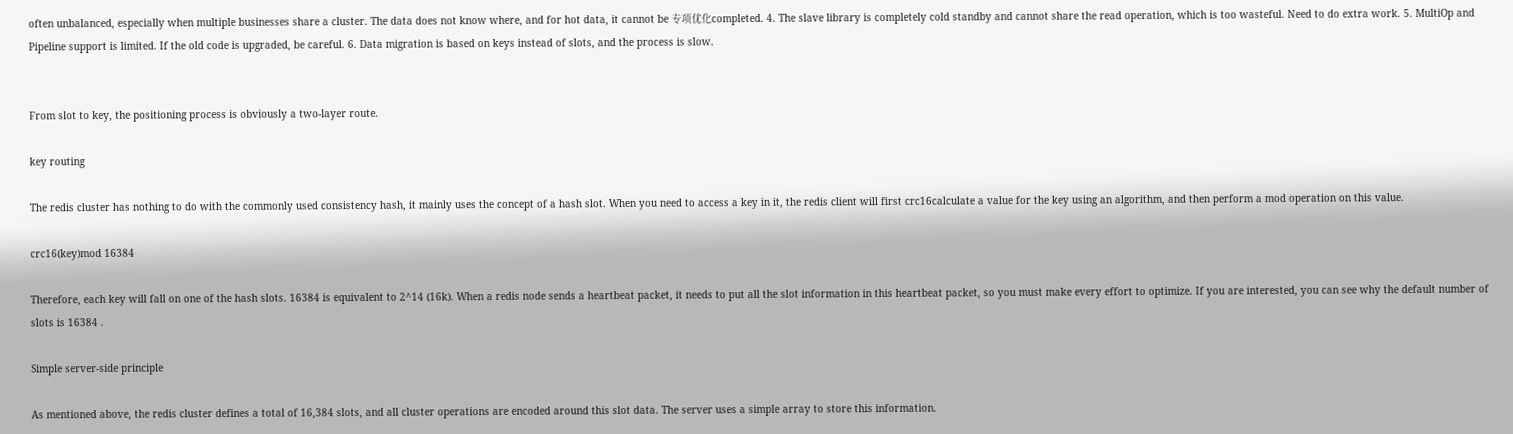often unbalanced, especially when multiple businesses share a cluster. The data does not know where, and for hot data, it cannot be 专项优化completed. 4. The slave library is completely cold standby and cannot share the read operation, which is too wasteful. Need to do extra work. 5. MultiOp and Pipeline support is limited. If the old code is upgraded, be careful. 6. Data migration is based on keys instead of slots, and the process is slow.


From slot to key, the positioning process is obviously a two-layer route.

key routing

The redis cluster has nothing to do with the commonly used consistency hash, it mainly uses the concept of a hash slot. When you need to access a key in it, the redis client will first crc16calculate a value for the key using an algorithm, and then perform a mod operation on this value.

crc16(key)mod 16384

Therefore, each key will fall on one of the hash slots. 16384 is equivalent to 2^14 (16k). When a redis node sends a heartbeat packet, it needs to put all the slot information in this heartbeat packet, so you must make every effort to optimize. If you are interested, you can see why the default number of slots is 16384 .

Simple server-side principle

As mentioned above, the redis cluster defines a total of 16,384 slots, and all cluster operations are encoded around this slot data. The server uses a simple array to store this information.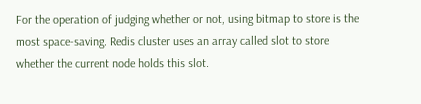For the operation of judging whether or not, using bitmap to store is the most space-saving. Redis cluster uses an array called slot to store whether the current node holds this slot.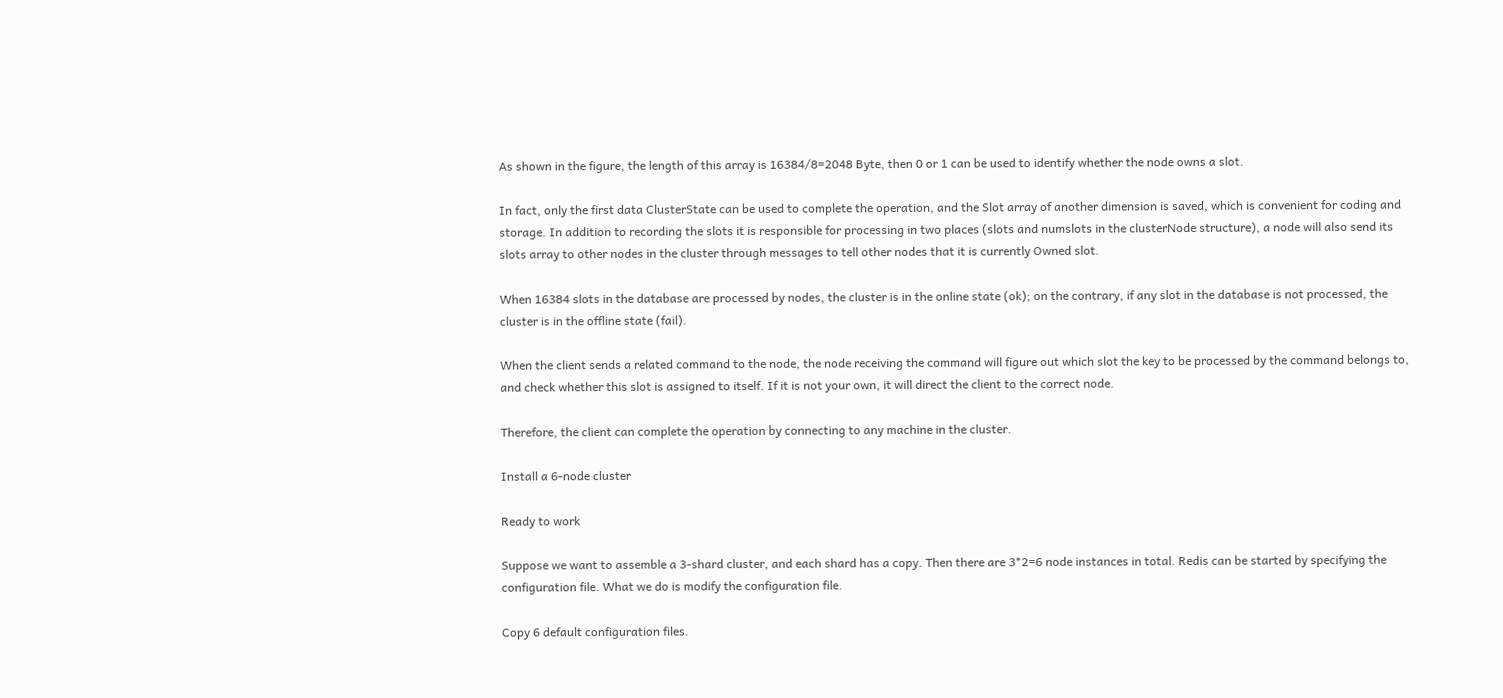As shown in the figure, the length of this array is 16384/8=2048 Byte, then 0 or 1 can be used to identify whether the node owns a slot.

In fact, only the first data ClusterState can be used to complete the operation, and the Slot array of another dimension is saved, which is convenient for coding and storage. In addition to recording the slots it is responsible for processing in two places (slots and numslots in the clusterNode structure), a node will also send its slots array to other nodes in the cluster through messages to tell other nodes that it is currently Owned slot.

When 16384 slots in the database are processed by nodes, the cluster is in the online state (ok); on the contrary, if any slot in the database is not processed, the cluster is in the offline state (fail).

When the client sends a related command to the node, the node receiving the command will figure out which slot the key to be processed by the command belongs to, and check whether this slot is assigned to itself. If it is not your own, it will direct the client to the correct node.

Therefore, the client can complete the operation by connecting to any machine in the cluster.

Install a 6-node cluster

Ready to work

Suppose we want to assemble a 3-shard cluster, and each shard has a copy. Then there are 3*2=6 node instances in total. Redis can be started by specifying the configuration file. What we do is modify the configuration file.

Copy 6 default configuration files.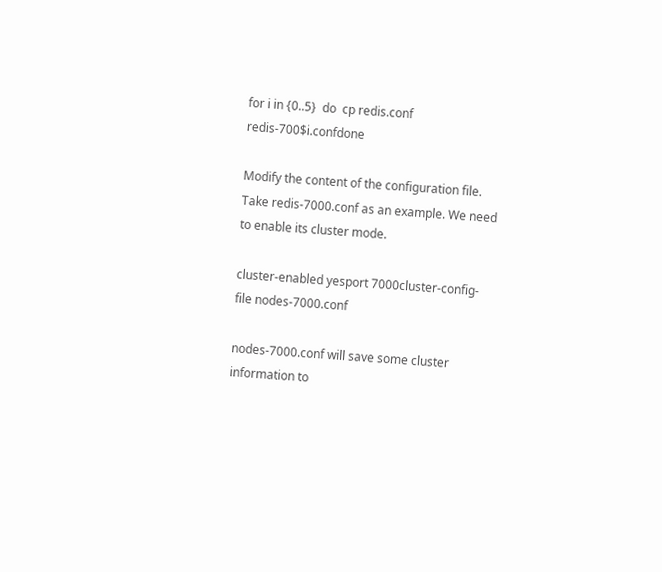for i in {0..5}  do  cp redis.conf  redis-700$i.confdone

Modify the content of the configuration file. Take redis-7000.conf as an example. We need to enable its cluster mode.

cluster-enabled yesport 7000cluster-config-file nodes-7000.conf

nodes-7000.conf will save some cluster information to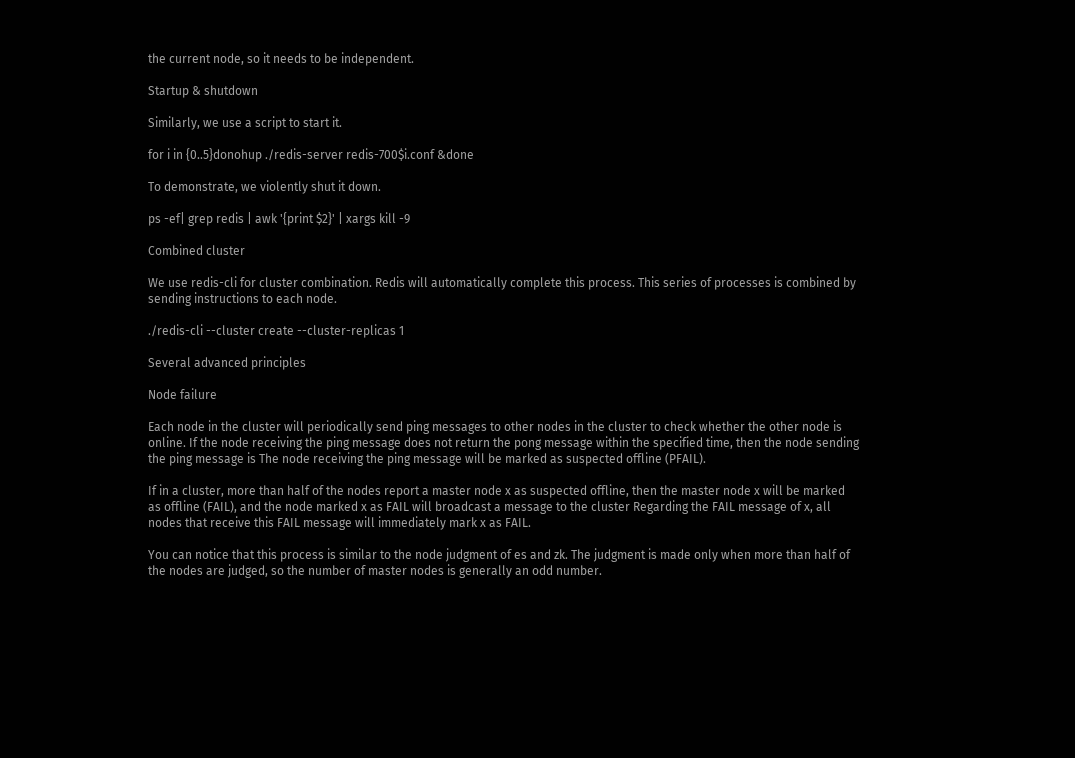the current node, so it needs to be independent.

Startup & shutdown

Similarly, we use a script to start it.

for i in {0..5}donohup ./redis-server redis-700$i.conf &done

To demonstrate, we violently shut it down.

ps -ef| grep redis | awk '{print $2}' | xargs kill -9

Combined cluster

We use redis-cli for cluster combination. Redis will automatically complete this process. This series of processes is combined by sending instructions to each node.

./redis-cli --cluster create --cluster-replicas 1

Several advanced principles

Node failure

Each node in the cluster will periodically send ping messages to other nodes in the cluster to check whether the other node is online. If the node receiving the ping message does not return the pong message within the specified time, then the node sending the ping message is The node receiving the ping message will be marked as suspected offline (PFAIL).

If in a cluster, more than half of the nodes report a master node x as suspected offline, then the master node x will be marked as offline (FAIL), and the node marked x as FAIL will broadcast a message to the cluster Regarding the FAIL message of x, all nodes that receive this FAIL message will immediately mark x as FAIL.

You can notice that this process is similar to the node judgment of es and zk. The judgment is made only when more than half of the nodes are judged, so the number of master nodes is generally an odd number.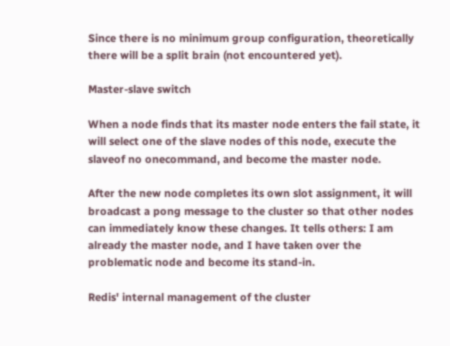Since there is no minimum group configuration, theoretically there will be a split brain (not encountered yet).

Master-slave switch

When a node finds that its master node enters the fail state, it will select one of the slave nodes of this node, execute the slaveof no onecommand, and become the master node.

After the new node completes its own slot assignment, it will broadcast a pong message to the cluster so that other nodes can immediately know these changes. It tells others: I am already the master node, and I have taken over the problematic node and become its stand-in.

Redis' internal management of the cluster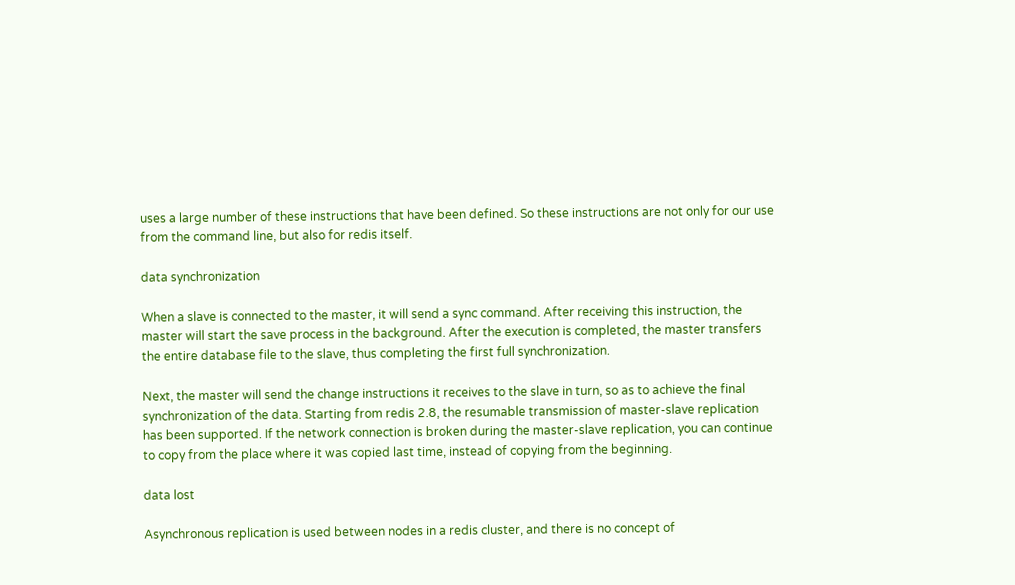uses a large number of these instructions that have been defined. So these instructions are not only for our use from the command line, but also for redis itself.

data synchronization

When a slave is connected to the master, it will send a sync command. After receiving this instruction, the master will start the save process in the background. After the execution is completed, the master transfers the entire database file to the slave, thus completing the first full synchronization.

Next, the master will send the change instructions it receives to the slave in turn, so as to achieve the final synchronization of the data. Starting from redis 2.8, the resumable transmission of master-slave replication has been supported. If the network connection is broken during the master-slave replication, you can continue to copy from the place where it was copied last time, instead of copying from the beginning.

data lost

Asynchronous replication is used between nodes in a redis cluster, and there is no concept of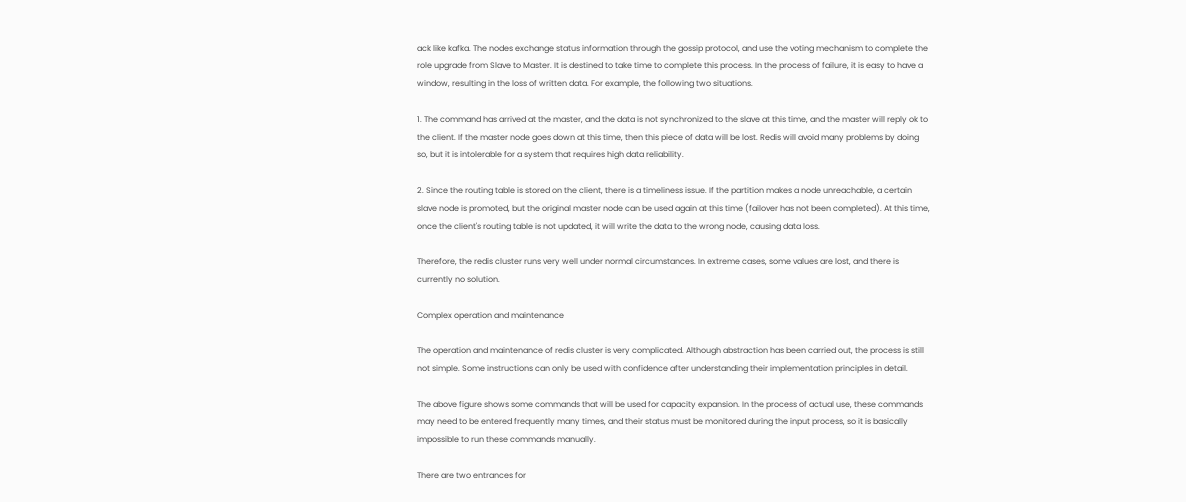ack like kafka. The nodes exchange status information through the gossip protocol, and use the voting mechanism to complete the role upgrade from Slave to Master. It is destined to take time to complete this process. In the process of failure, it is easy to have a window, resulting in the loss of written data. For example, the following two situations.

1. The command has arrived at the master, and the data is not synchronized to the slave at this time, and the master will reply ok to the client. If the master node goes down at this time, then this piece of data will be lost. Redis will avoid many problems by doing so, but it is intolerable for a system that requires high data reliability.

2. Since the routing table is stored on the client, there is a timeliness issue. If the partition makes a node unreachable, a certain slave node is promoted, but the original master node can be used again at this time (failover has not been completed). At this time, once the client's routing table is not updated, it will write the data to the wrong node, causing data loss.

Therefore, the redis cluster runs very well under normal circumstances. In extreme cases, some values are lost, and there is currently no solution.

Complex operation and maintenance

The operation and maintenance of redis cluster is very complicated. Although abstraction has been carried out, the process is still not simple. Some instructions can only be used with confidence after understanding their implementation principles in detail.

The above figure shows some commands that will be used for capacity expansion. In the process of actual use, these commands may need to be entered frequently many times, and their status must be monitored during the input process, so it is basically impossible to run these commands manually.

There are two entrances for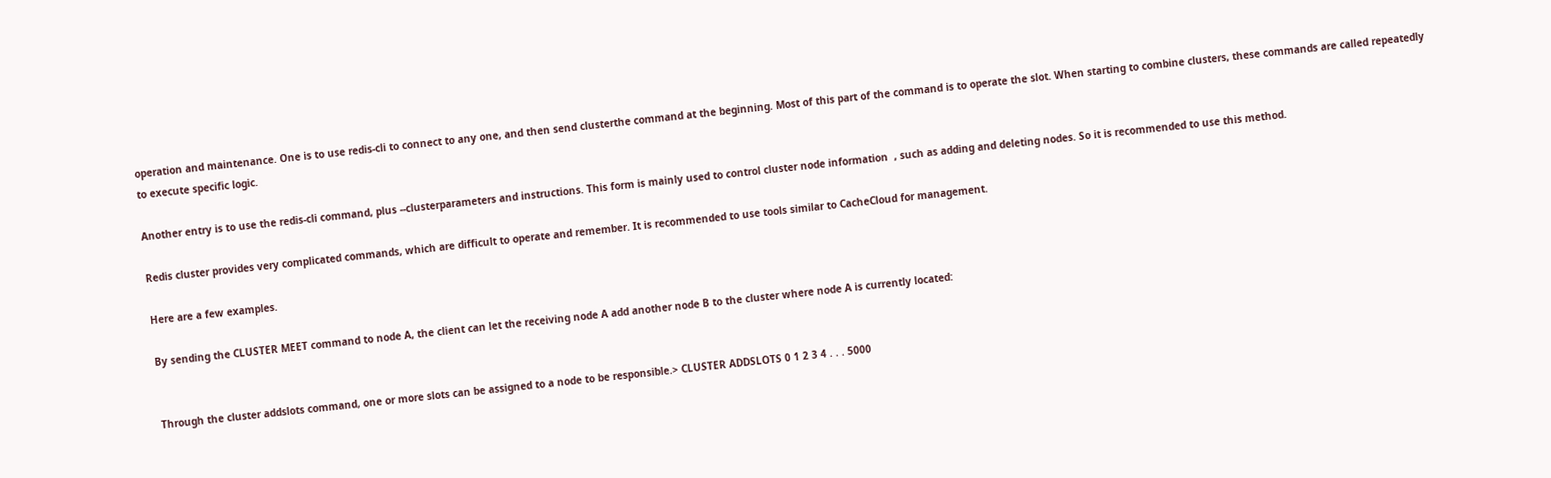operation and maintenance. One is to use redis-cli to connect to any one, and then send clusterthe command at the beginning. Most of this part of the command is to operate the slot. When starting to combine clusters, these commands are called repeatedly to execute specific logic.

Another entry is to use the redis-cli command, plus --clusterparameters and instructions. This form is mainly used to control cluster node information  , such as adding and deleting nodes. So it is recommended to use this method.

Redis cluster provides very complicated commands, which are difficult to operate and remember. It is recommended to use tools similar to CacheCloud for management.

Here are a few examples.

By sending the CLUSTER MEET command to node A, the client can let the receiving node A add another node B to the cluster where node A is currently located:


Through the cluster addslots command, one or more slots can be assigned to a node to be responsible.> CLUSTER ADDSLOTS 0 1 2 3 4 . . . 5000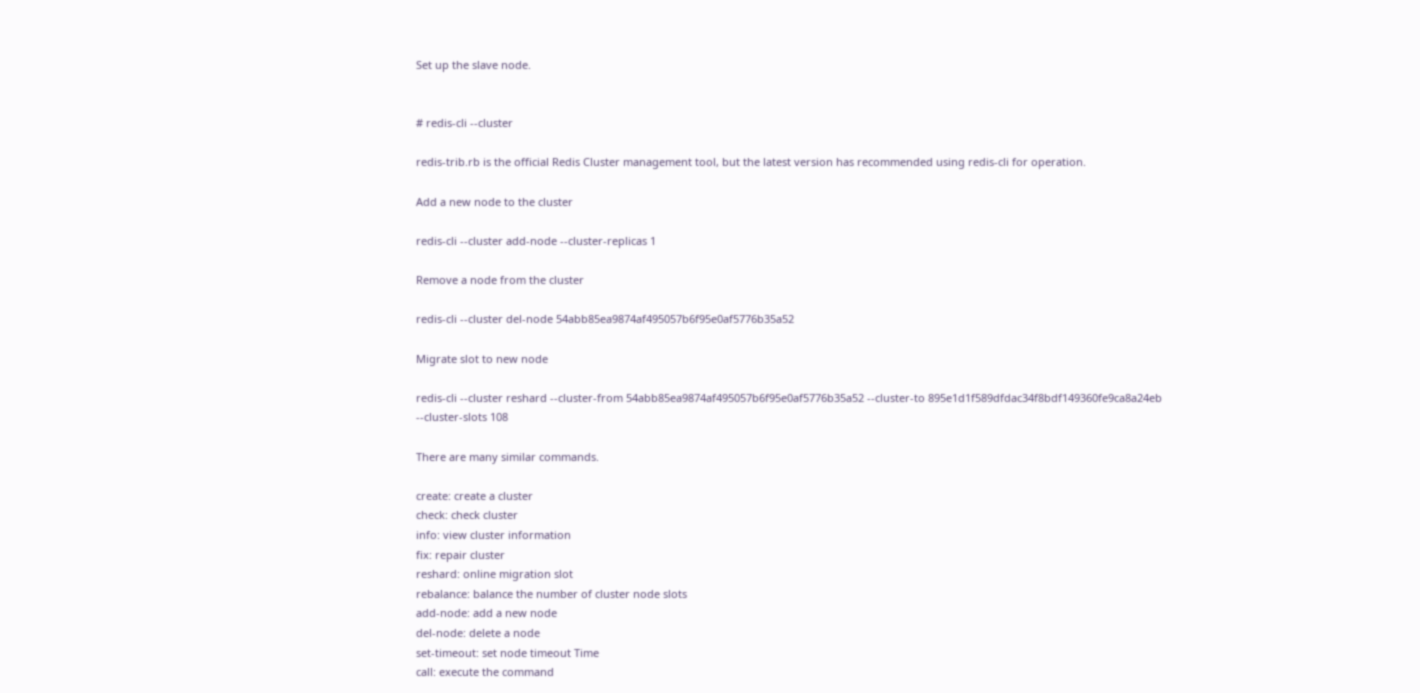Set up the slave node.


# redis-cli --cluster

redis-trib.rb is the official Redis Cluster management tool, but the latest version has recommended using redis-cli for operation.

Add a new node to the cluster

redis-cli --cluster add-node --cluster-replicas 1

Remove a node from the cluster

redis-cli --cluster del-node 54abb85ea9874af495057b6f95e0af5776b35a52

Migrate slot to new node

redis-cli --cluster reshard --cluster-from 54abb85ea9874af495057b6f95e0af5776b35a52 --cluster-to 895e1d1f589dfdac34f8bdf149360fe9ca8a24eb  --cluster-slots 108

There are many similar commands.

create: create a cluster
check: check cluster
info: view cluster information
fix: repair cluster
reshard: online migration slot
rebalance: balance the number of cluster node slots
add-node: add a new node
del-node: delete a node
set-timeout: set node timeout Time
call: execute the command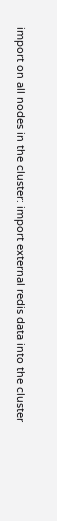import on all nodes in the cluster: import external redis data into the cluster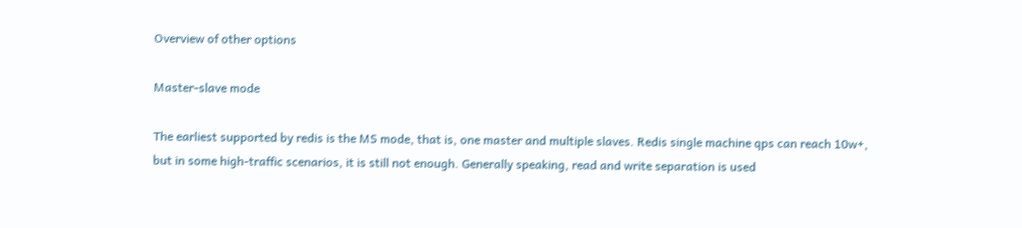Overview of other options

Master-slave mode

The earliest supported by redis is the MS mode, that is, one master and multiple slaves. Redis single machine qps can reach 10w+, but in some high-traffic scenarios, it is still not enough. Generally speaking, read and write separation is used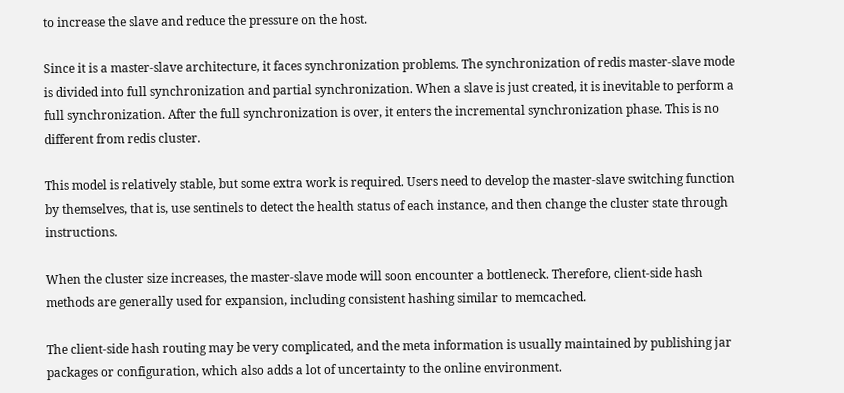to increase the slave and reduce the pressure on the host.

Since it is a master-slave architecture, it faces synchronization problems. The synchronization of redis master-slave mode is divided into full synchronization and partial synchronization. When a slave is just created, it is inevitable to perform a full synchronization. After the full synchronization is over, it enters the incremental synchronization phase. This is no different from redis cluster.

This model is relatively stable, but some extra work is required. Users need to develop the master-slave switching function by themselves, that is, use sentinels to detect the health status of each instance, and then change the cluster state through instructions.

When the cluster size increases, the master-slave mode will soon encounter a bottleneck. Therefore, client-side hash methods are generally used for expansion, including consistent hashing similar to memcached.

The client-side hash routing may be very complicated, and the meta information is usually maintained by publishing jar packages or configuration, which also adds a lot of uncertainty to the online environment.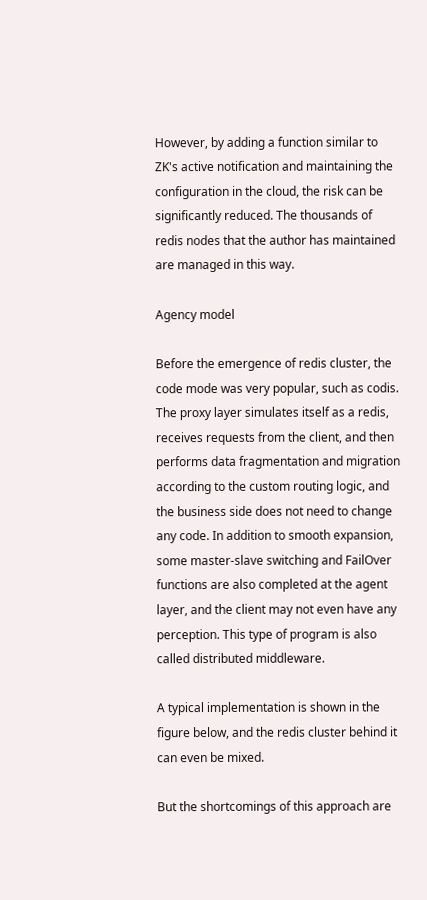However, by adding a function similar to ZK's active notification and maintaining the configuration in the cloud, the risk can be significantly reduced. The thousands of redis nodes that the author has maintained are managed in this way.

Agency model

Before the emergence of redis cluster, the code mode was very popular, such as codis. The proxy layer simulates itself as a redis, receives requests from the client, and then performs data fragmentation and migration according to the custom routing logic, and the business side does not need to change any code. In addition to smooth expansion, some master-slave switching and FailOver functions are also completed at the agent layer, and the client may not even have any perception. This type of program is also called distributed middleware.

A typical implementation is shown in the figure below, and the redis cluster behind it can even be mixed.

But the shortcomings of this approach are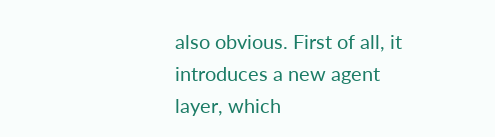also obvious. First of all, it introduces a new agent layer, which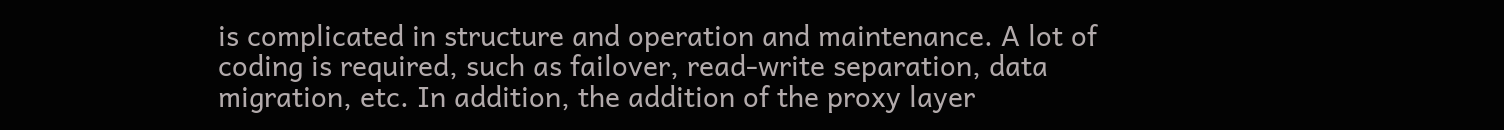is complicated in structure and operation and maintenance. A lot of coding is required, such as failover, read-write separation, data migration, etc. In addition, the addition of the proxy layer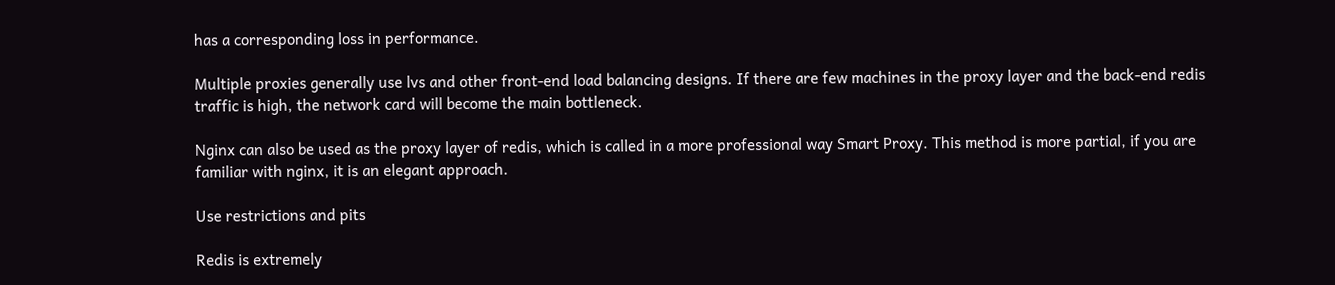has a corresponding loss in performance.

Multiple proxies generally use lvs and other front-end load balancing designs. If there are few machines in the proxy layer and the back-end redis traffic is high, the network card will become the main bottleneck.

Nginx can also be used as the proxy layer of redis, which is called in a more professional way Smart Proxy. This method is more partial, if you are familiar with nginx, it is an elegant approach.

Use restrictions and pits

Redis is extremely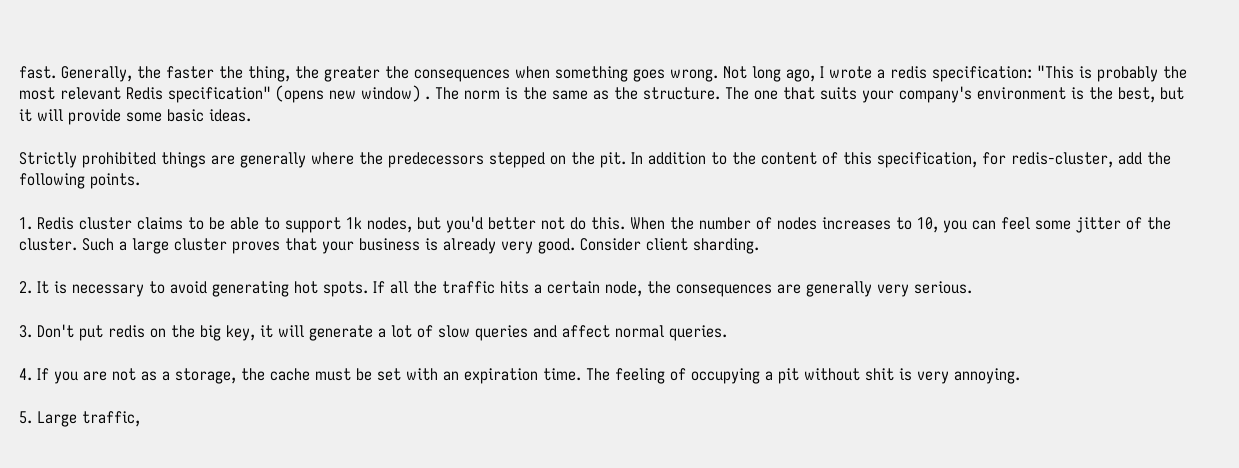fast. Generally, the faster the thing, the greater the consequences when something goes wrong. Not long ago, I wrote a redis specification: "This is probably the most relevant Redis specification" (opens new window) . The norm is the same as the structure. The one that suits your company's environment is the best, but it will provide some basic ideas.

Strictly prohibited things are generally where the predecessors stepped on the pit. In addition to the content of this specification, for redis-cluster, add the following points.

1. Redis cluster claims to be able to support 1k nodes, but you'd better not do this. When the number of nodes increases to 10, you can feel some jitter of the cluster. Such a large cluster proves that your business is already very good. Consider client sharding.

2. It is necessary to avoid generating hot spots. If all the traffic hits a certain node, the consequences are generally very serious.

3. Don't put redis on the big key, it will generate a lot of slow queries and affect normal queries.

4. If you are not as a storage, the cache must be set with an expiration time. The feeling of occupying a pit without shit is very annoying.

5. Large traffic,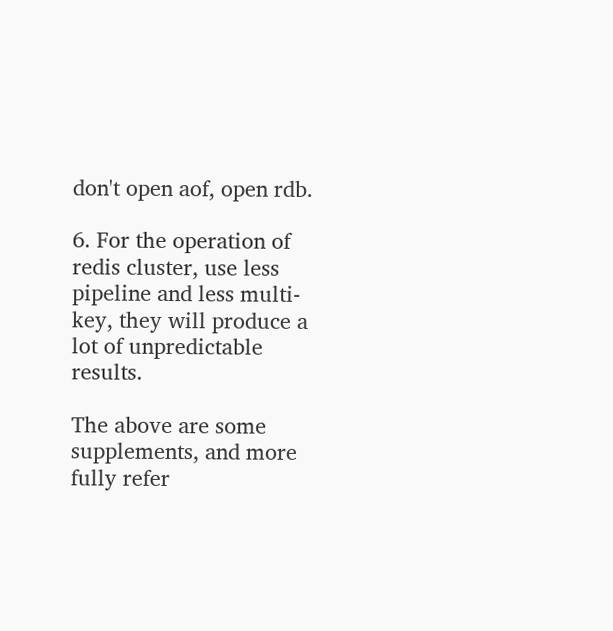don't open aof, open rdb.

6. For the operation of redis cluster, use less pipeline and less multi-key, they will produce a lot of unpredictable results.

The above are some supplements, and more fully refer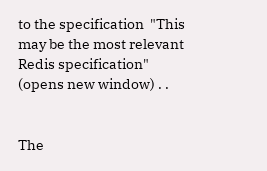to the specification  "This may be the most relevant Redis specification" (opens new window) . .


The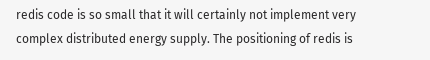redis code is so small that it will certainly not implement very complex distributed energy supply. The positioning of redis is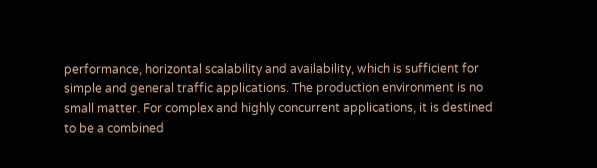performance, horizontal scalability and availability, which is sufficient for simple and general traffic applications. The production environment is no small matter. For complex and highly concurrent applications, it is destined to be a combined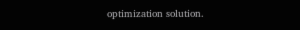optimization solution.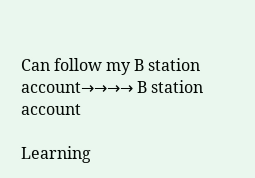Can follow my B station account→→→→ B station account

Learning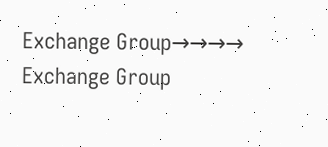Exchange Group→→→→ Exchange Group